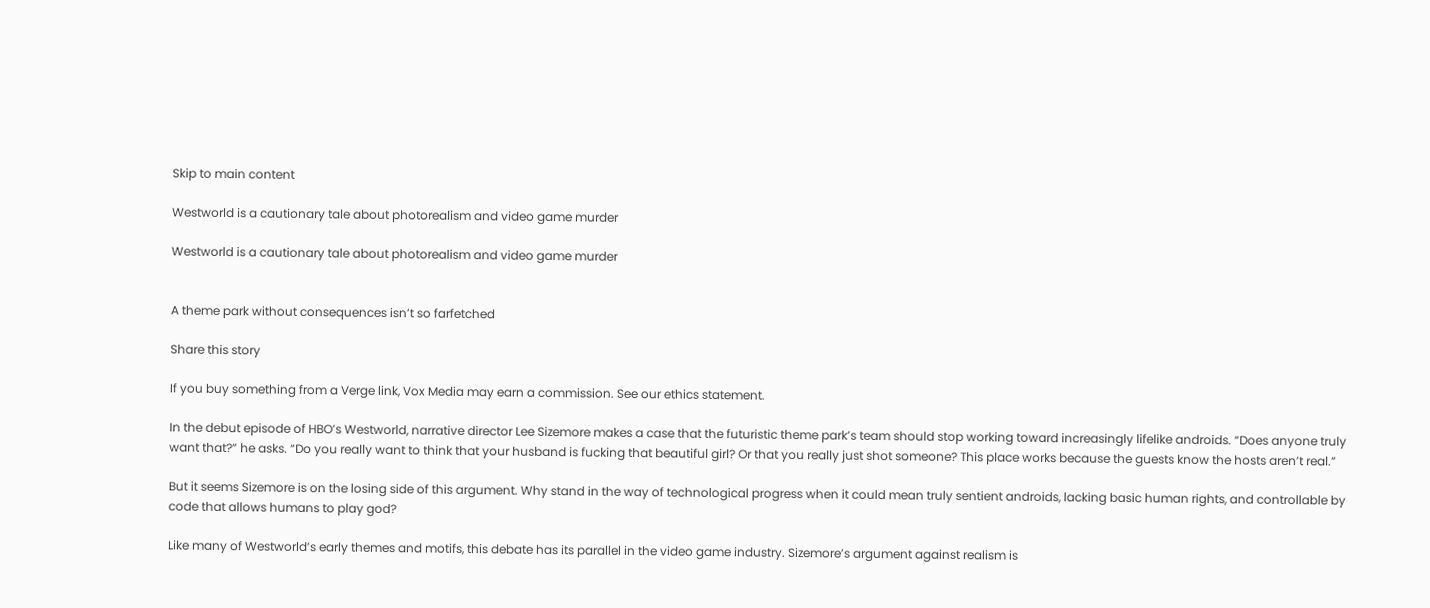Skip to main content

Westworld is a cautionary tale about photorealism and video game murder

Westworld is a cautionary tale about photorealism and video game murder


A theme park without consequences isn’t so farfetched

Share this story

If you buy something from a Verge link, Vox Media may earn a commission. See our ethics statement.

In the debut episode of HBO’s Westworld, narrative director Lee Sizemore makes a case that the futuristic theme park’s team should stop working toward increasingly lifelike androids. “Does anyone truly want that?” he asks. “Do you really want to think that your husband is fucking that beautiful girl? Or that you really just shot someone? This place works because the guests know the hosts aren’t real.”

But it seems Sizemore is on the losing side of this argument. Why stand in the way of technological progress when it could mean truly sentient androids, lacking basic human rights, and controllable by code that allows humans to play god?

Like many of Westworld’s early themes and motifs, this debate has its parallel in the video game industry. Sizemore’s argument against realism is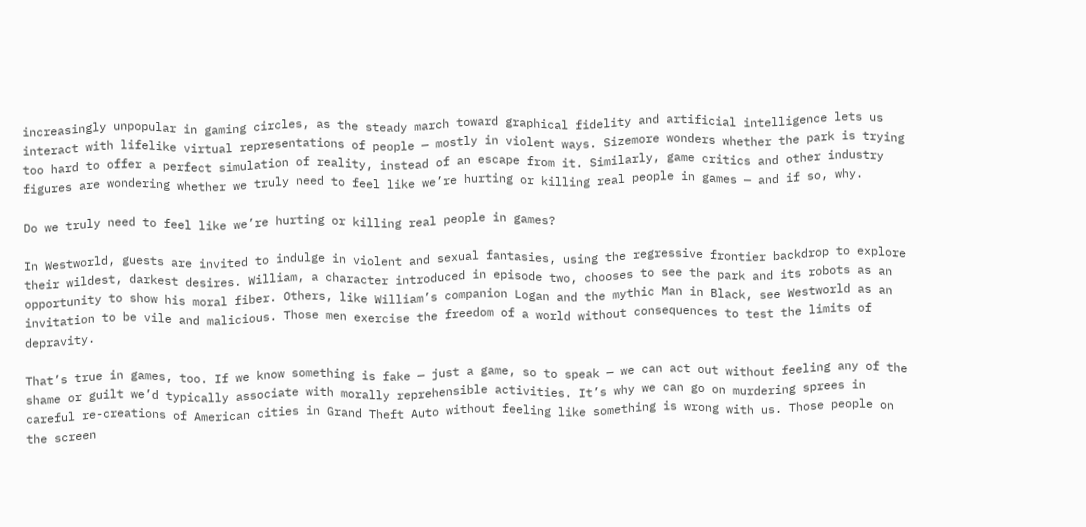increasingly unpopular in gaming circles, as the steady march toward graphical fidelity and artificial intelligence lets us interact with lifelike virtual representations of people — mostly in violent ways. Sizemore wonders whether the park is trying too hard to offer a perfect simulation of reality, instead of an escape from it. Similarly, game critics and other industry figures are wondering whether we truly need to feel like we’re hurting or killing real people in games — and if so, why.

Do we truly need to feel like we’re hurting or killing real people in games?

In Westworld, guests are invited to indulge in violent and sexual fantasies, using the regressive frontier backdrop to explore their wildest, darkest desires. William, a character introduced in episode two, chooses to see the park and its robots as an opportunity to show his moral fiber. Others, like William’s companion Logan and the mythic Man in Black, see Westworld as an invitation to be vile and malicious. Those men exercise the freedom of a world without consequences to test the limits of depravity.

That’s true in games, too. If we know something is fake — just a game, so to speak — we can act out without feeling any of the shame or guilt we’d typically associate with morally reprehensible activities. It’s why we can go on murdering sprees in careful re-creations of American cities in Grand Theft Auto without feeling like something is wrong with us. Those people on the screen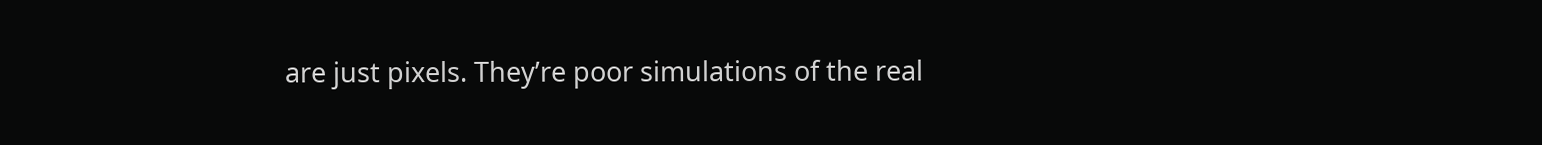are just pixels. They’re poor simulations of the real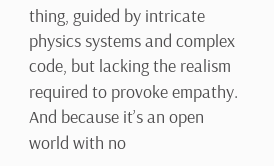thing, guided by intricate physics systems and complex code, but lacking the realism required to provoke empathy. And because it’s an open world with no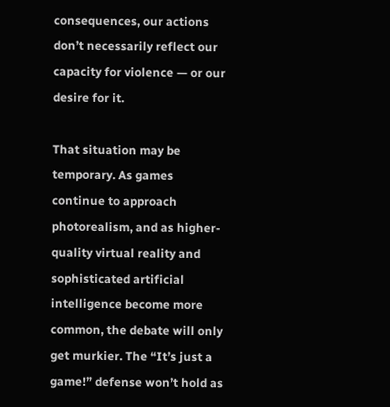consequences, our actions don’t necessarily reflect our capacity for violence — or our desire for it.

That situation may be temporary. As games continue to approach photorealism, and as higher-quality virtual reality and sophisticated artificial intelligence become more common, the debate will only get murkier. The “It’s just a game!” defense won’t hold as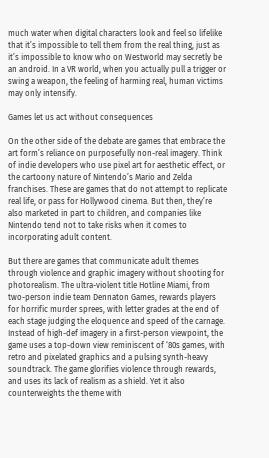much water when digital characters look and feel so lifelike that it’s impossible to tell them from the real thing, just as it’s impossible to know who on Westworld may secretly be an android. In a VR world, when you actually pull a trigger or swing a weapon, the feeling of harming real, human victims may only intensify.

Games let us act without consequences

On the other side of the debate are games that embrace the art form’s reliance on purposefully non-real imagery. Think of indie developers who use pixel art for aesthetic effect, or the cartoony nature of Nintendo’s Mario and Zelda franchises. These are games that do not attempt to replicate real life, or pass for Hollywood cinema. But then, they’re also marketed in part to children, and companies like Nintendo tend not to take risks when it comes to incorporating adult content.

But there are games that communicate adult themes through violence and graphic imagery without shooting for photorealism. The ultra-violent title Hotline Miami, from two-person indie team Dennaton Games, rewards players for horrific murder sprees, with letter grades at the end of each stage judging the eloquence and speed of the carnage. Instead of high-def imagery in a first-person viewpoint, the game uses a top-down view reminiscent of ‘80s games, with retro and pixelated graphics and a pulsing synth-heavy soundtrack. The game glorifies violence through rewards, and uses its lack of realism as a shield. Yet it also counterweights the theme with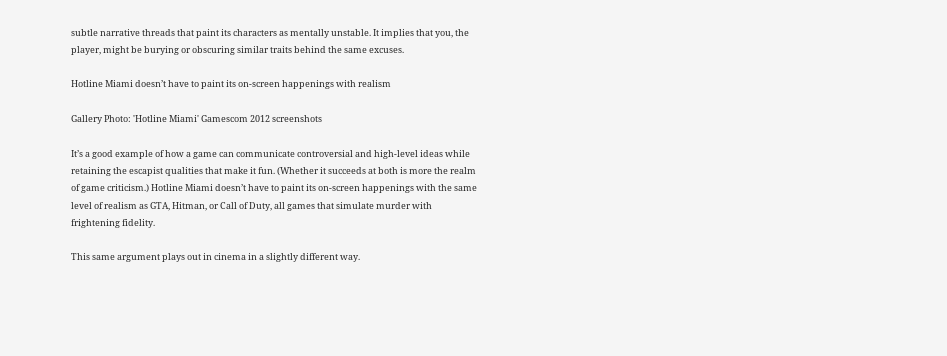subtle narrative threads that paint its characters as mentally unstable. It implies that you, the player, might be burying or obscuring similar traits behind the same excuses.

Hotline Miami doesn’t have to paint its on-screen happenings with realism

Gallery Photo: 'Hotline Miami' Gamescom 2012 screenshots

It’s a good example of how a game can communicate controversial and high-level ideas while retaining the escapist qualities that make it fun. (Whether it succeeds at both is more the realm of game criticism.) Hotline Miami doesn’t have to paint its on-screen happenings with the same level of realism as GTA, Hitman, or Call of Duty, all games that simulate murder with frightening fidelity.

This same argument plays out in cinema in a slightly different way.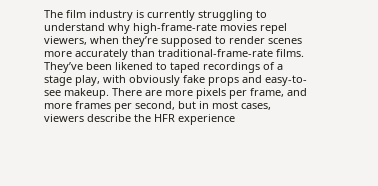The film industry is currently struggling to understand why high-frame-rate movies repel viewers, when they’re supposed to render scenes more accurately than traditional-frame-rate films. They’ve been likened to taped recordings of a stage play, with obviously fake props and easy-to-see makeup. There are more pixels per frame, and more frames per second, but in most cases, viewers describe the HFR experience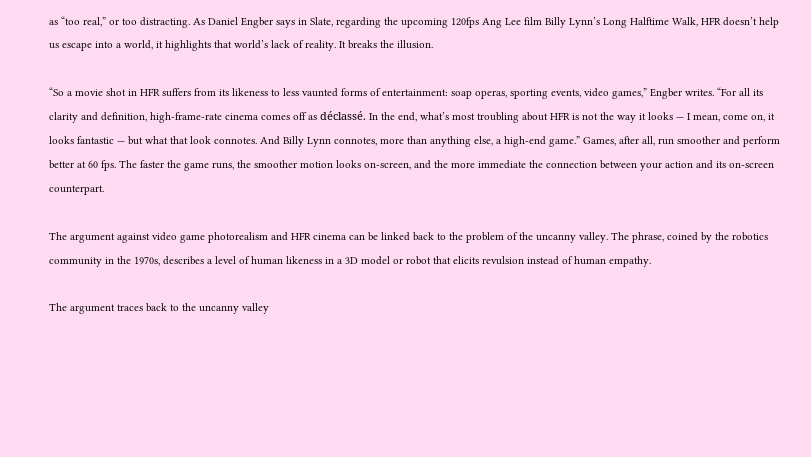as “too real,” or too distracting. As Daniel Engber says in Slate, regarding the upcoming 120fps Ang Lee film Billy Lynn’s Long Halftime Walk, HFR doesn’t help us escape into a world, it highlights that world’s lack of reality. It breaks the illusion.

“So a movie shot in HFR suffers from its likeness to less vaunted forms of entertainment: soap operas, sporting events, video games,” Engber writes. “For all its clarity and definition, high-frame-rate cinema comes off as déclassé. In the end, what’s most troubling about HFR is not the way it looks — I mean, come on, it looks fantastic — but what that look connotes. And Billy Lynn connotes, more than anything else, a high-end game.” Games, after all, run smoother and perform better at 60 fps. The faster the game runs, the smoother motion looks on-screen, and the more immediate the connection between your action and its on-screen counterpart.

The argument against video game photorealism and HFR cinema can be linked back to the problem of the uncanny valley. The phrase, coined by the robotics community in the 1970s, describes a level of human likeness in a 3D model or robot that elicits revulsion instead of human empathy.

The argument traces back to the uncanny valley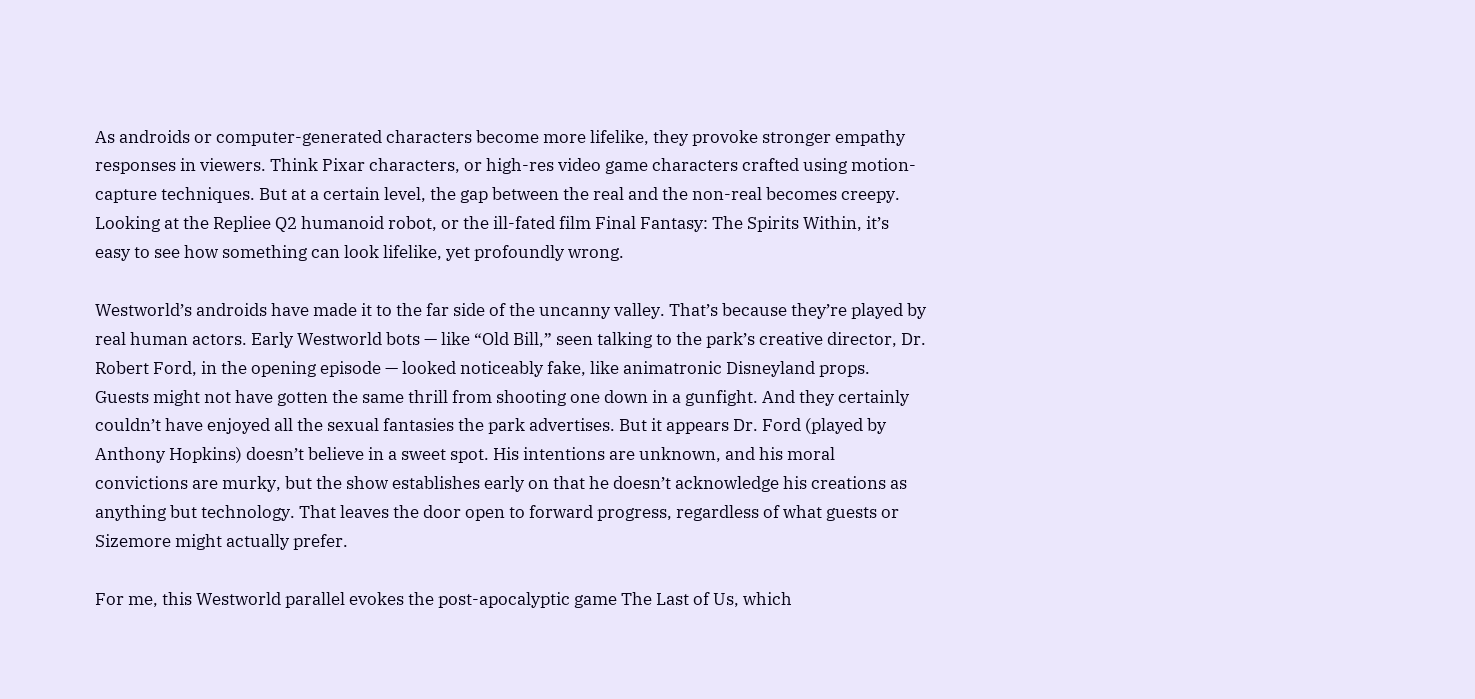As androids or computer-generated characters become more lifelike, they provoke stronger empathy responses in viewers. Think Pixar characters, or high-res video game characters crafted using motion-capture techniques. But at a certain level, the gap between the real and the non-real becomes creepy.  Looking at the Repliee Q2 humanoid robot, or the ill-fated film Final Fantasy: The Spirits Within, it’s easy to see how something can look lifelike, yet profoundly wrong.

Westworld’s androids have made it to the far side of the uncanny valley. That’s because they’re played by real human actors. Early Westworld bots — like “Old Bill,” seen talking to the park’s creative director, Dr. Robert Ford, in the opening episode — looked noticeably fake, like animatronic Disneyland props. Guests might not have gotten the same thrill from shooting one down in a gunfight. And they certainly couldn’t have enjoyed all the sexual fantasies the park advertises. But it appears Dr. Ford (played by Anthony Hopkins) doesn’t believe in a sweet spot. His intentions are unknown, and his moral convictions are murky, but the show establishes early on that he doesn’t acknowledge his creations as anything but technology. That leaves the door open to forward progress, regardless of what guests or Sizemore might actually prefer.

For me, this Westworld parallel evokes the post-apocalyptic game The Last of Us, which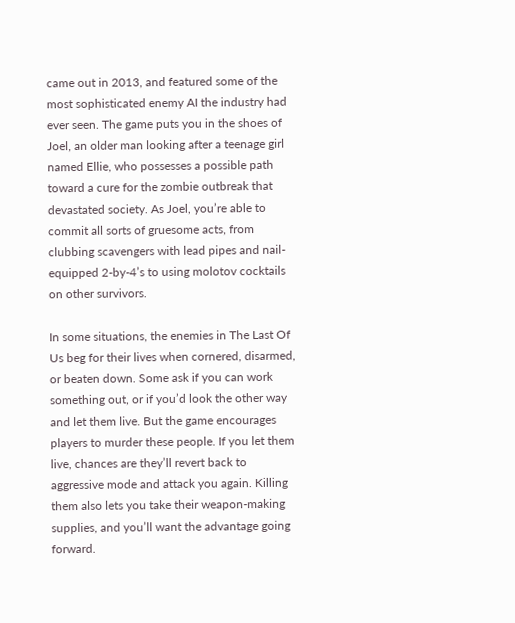came out in 2013, and featured some of the most sophisticated enemy AI the industry had ever seen. The game puts you in the shoes of Joel, an older man looking after a teenage girl named Ellie, who possesses a possible path toward a cure for the zombie outbreak that devastated society. As Joel, you’re able to commit all sorts of gruesome acts, from clubbing scavengers with lead pipes and nail-equipped 2-by-4’s to using molotov cocktails on other survivors.

In some situations, the enemies in The Last Of Us beg for their lives when cornered, disarmed, or beaten down. Some ask if you can work something out, or if you’d look the other way and let them live. But the game encourages players to murder these people. If you let them live, chances are they’ll revert back to aggressive mode and attack you again. Killing them also lets you take their weapon-making supplies, and you’ll want the advantage going forward.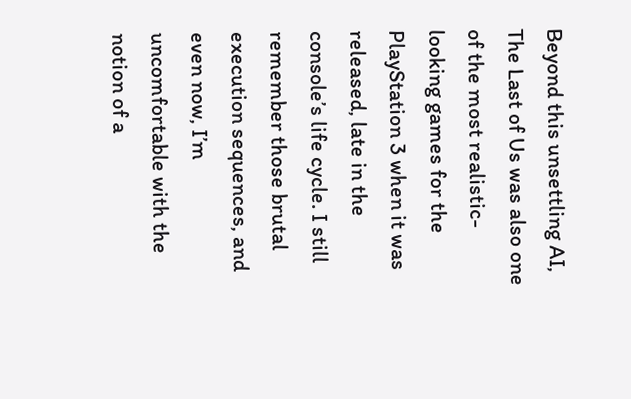Beyond this unsettling AI, The Last of Us was also one of the most realistic-looking games for the PlayStation 3 when it was released, late in the console’s life cycle. I still remember those brutal execution sequences, and even now, I’m uncomfortable with the notion of a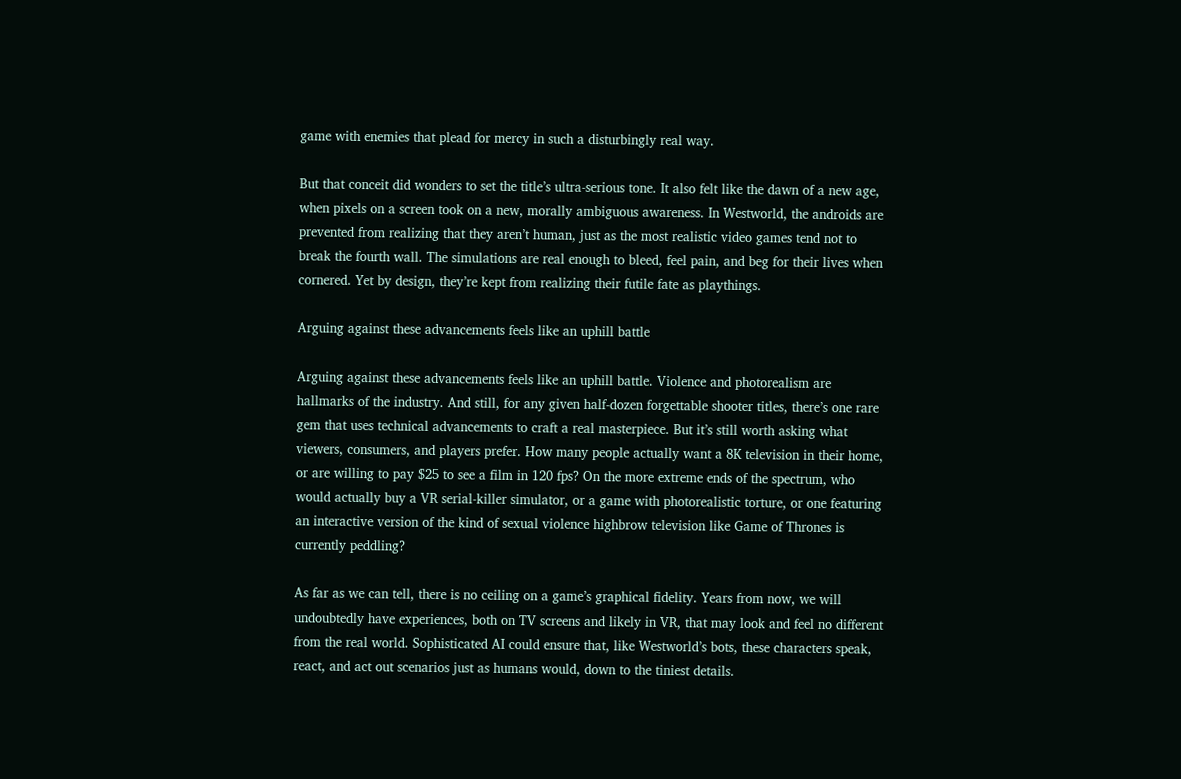game with enemies that plead for mercy in such a disturbingly real way.

But that conceit did wonders to set the title’s ultra-serious tone. It also felt like the dawn of a new age, when pixels on a screen took on a new, morally ambiguous awareness. In Westworld, the androids are prevented from realizing that they aren’t human, just as the most realistic video games tend not to break the fourth wall. The simulations are real enough to bleed, feel pain, and beg for their lives when cornered. Yet by design, they’re kept from realizing their futile fate as playthings.

Arguing against these advancements feels like an uphill battle

Arguing against these advancements feels like an uphill battle. Violence and photorealism are hallmarks of the industry. And still, for any given half-dozen forgettable shooter titles, there’s one rare gem that uses technical advancements to craft a real masterpiece. But it’s still worth asking what viewers, consumers, and players prefer. How many people actually want a 8K television in their home, or are willing to pay $25 to see a film in 120 fps? On the more extreme ends of the spectrum, who would actually buy a VR serial-killer simulator, or a game with photorealistic torture, or one featuring an interactive version of the kind of sexual violence highbrow television like Game of Thrones is currently peddling?

As far as we can tell, there is no ceiling on a game’s graphical fidelity. Years from now, we will undoubtedly have experiences, both on TV screens and likely in VR, that may look and feel no different from the real world. Sophisticated AI could ensure that, like Westworld’s bots, these characters speak, react, and act out scenarios just as humans would, down to the tiniest details.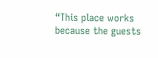“This place works because the guests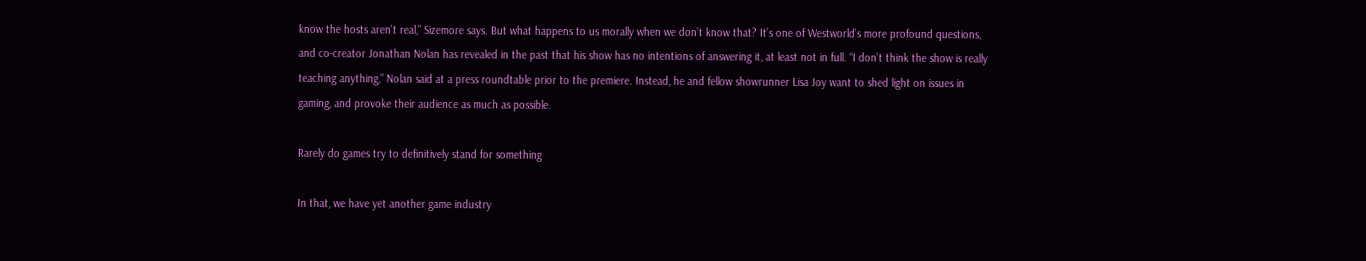know the hosts aren’t real,” Sizemore says. But what happens to us morally when we don’t know that? It’s one of Westworld’s more profound questions, and co-creator Jonathan Nolan has revealed in the past that his show has no intentions of answering it, at least not in full. “I don’t think the show is really teaching anything,” Nolan said at a press roundtable prior to the premiere. Instead, he and fellow showrunner Lisa Joy want to shed light on issues in gaming, and provoke their audience as much as possible.

Rarely do games try to definitively stand for something

In that, we have yet another game industry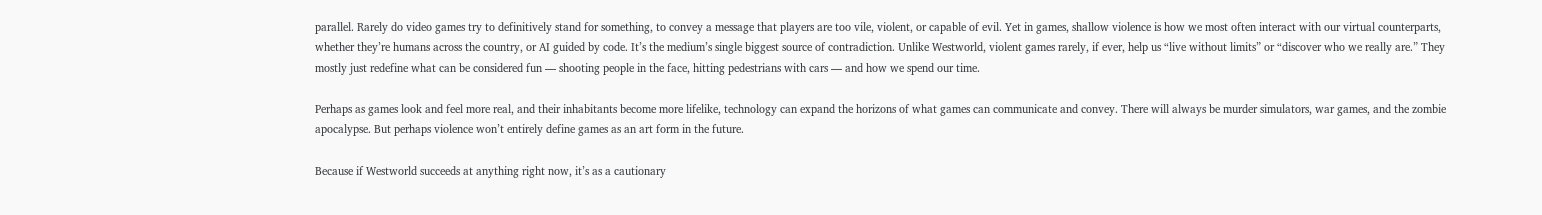parallel. Rarely do video games try to definitively stand for something, to convey a message that players are too vile, violent, or capable of evil. Yet in games, shallow violence is how we most often interact with our virtual counterparts, whether they’re humans across the country, or AI guided by code. It’s the medium’s single biggest source of contradiction. Unlike Westworld, violent games rarely, if ever, help us “live without limits” or “discover who we really are.” They mostly just redefine what can be considered fun — shooting people in the face, hitting pedestrians with cars — and how we spend our time.

Perhaps as games look and feel more real, and their inhabitants become more lifelike, technology can expand the horizons of what games can communicate and convey. There will always be murder simulators, war games, and the zombie apocalypse. But perhaps violence won’t entirely define games as an art form in the future.

Because if Westworld succeeds at anything right now, it’s as a cautionary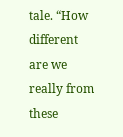tale. “How different are we really from these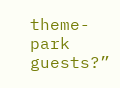theme-park guests?”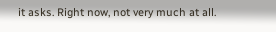it asks. Right now, not very much at all.